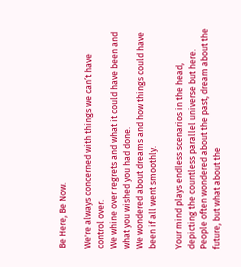Be Here, Be Now.

We're always concerned with things we can’t have control over.
We whine over regrets and what it could have been and what you wished you had done.
We wondered about dreams and how things could have been if all went smoothly.

Your mind plays endless scenarios in the head, depicting the countless parallel universe but here. People often wondered about the past, dream about the future, but what about the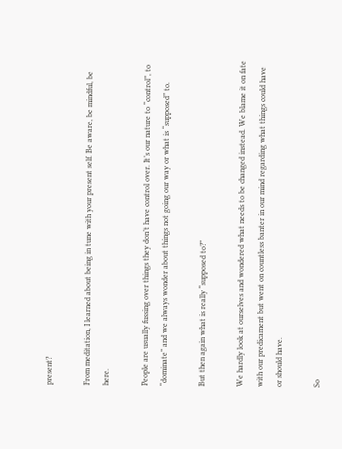present?

From meditation, I learned about being in tune with your present self. Be aware, be mindful, be here.

People are usually fussing over things they don’t have control over. It’s our nature to “control”, to “dominate” and we always wonder about things not going our way or what is “supposed” to.

But then again what is really “supposed to?”

We hardly look at ourselves and wondered what needs to be changed instead. We blame it on fate with our predicament but went on countless banter in our mind regarding what things could have or should have.

So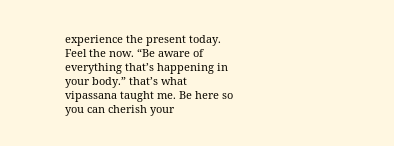experience the present today. Feel the now. “Be aware of everything that’s happening in your body.” that’s what vipassana taught me. Be here so you can cherish your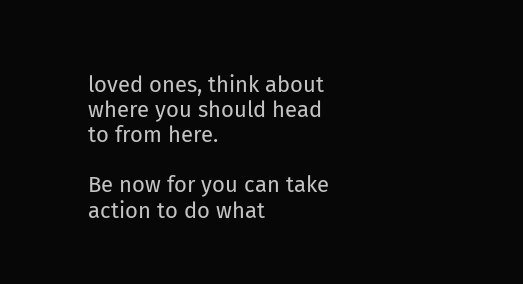loved ones, think about where you should head to from here.

Be now for you can take action to do what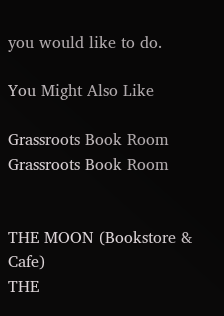you would like to do.

You Might Also Like

Grassroots Book Room
Grassroots Book Room


THE MOON (Bookstore & Cafe)
THE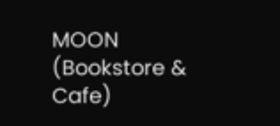MOON (Bookstore & Cafe)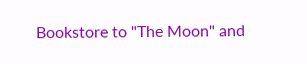Bookstore to "The Moon" and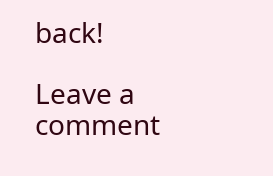back!

Leave a comment